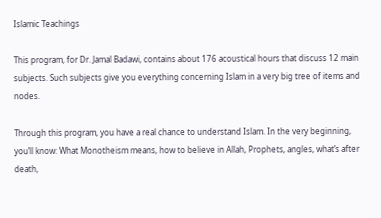Islamic Teachings

This program, for Dr. Jamal Badawi, contains about 176 acoustical hours that discuss 12 main subjects. Such subjects give you everything concerning Islam in a very big tree of items and nodes.

Through this program, you have a real chance to understand Islam. In the very beginning, you’ll know: What Monotheism means, how to believe in Allah, Prophets, angles, what’s after death,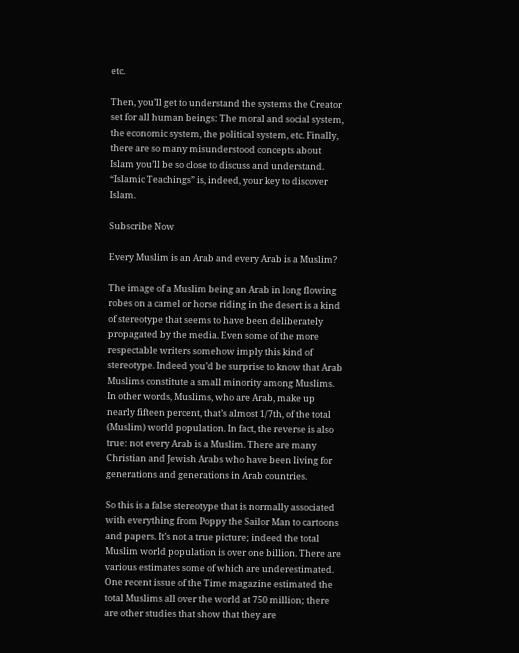etc.

Then, you’ll get to understand the systems the Creator set for all human beings: The moral and social system, the economic system, the political system, etc. Finally, there are so many misunderstood concepts about Islam you’ll be so close to discuss and understand. “Islamic Teachings” is, indeed, your key to discover Islam.

Subscribe Now

Every Muslim is an Arab and every Arab is a Muslim?

The image of a Muslim being an Arab in long flowing robes on a camel or horse riding in the desert is a kind of stereotype that seems to have been deliberately propagated by the media. Even some of the more respectable writers somehow imply this kind of stereotype. Indeed you’d be surprise to know that Arab Muslims constitute a small minority among Muslims. In other words, Muslims, who are Arab, make up nearly fifteen percent, that’s almost 1/7th, of the total (Muslim) world population. In fact, the reverse is also true: not every Arab is a Muslim. There are many Christian and Jewish Arabs who have been living for generations and generations in Arab countries.

So this is a false stereotype that is normally associated with everything from Poppy the Sailor Man to cartoons and papers. It’s not a true picture; indeed the total Muslim world population is over one billion. There are various estimates some of which are underestimated. One recent issue of the Time magazine estimated the total Muslims all over the world at 750 million; there are other studies that show that they are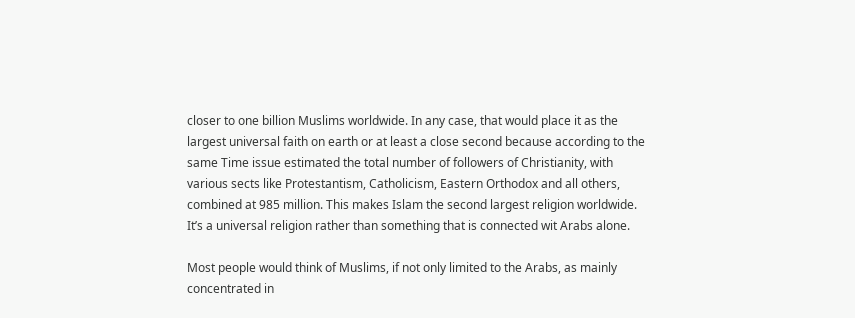closer to one billion Muslims worldwide. In any case, that would place it as the largest universal faith on earth or at least a close second because according to the same Time issue estimated the total number of followers of Christianity, with various sects like Protestantism, Catholicism, Eastern Orthodox and all others, combined at 985 million. This makes Islam the second largest religion worldwide. It’s a universal religion rather than something that is connected wit Arabs alone.

Most people would think of Muslims, if not only limited to the Arabs, as mainly concentrated in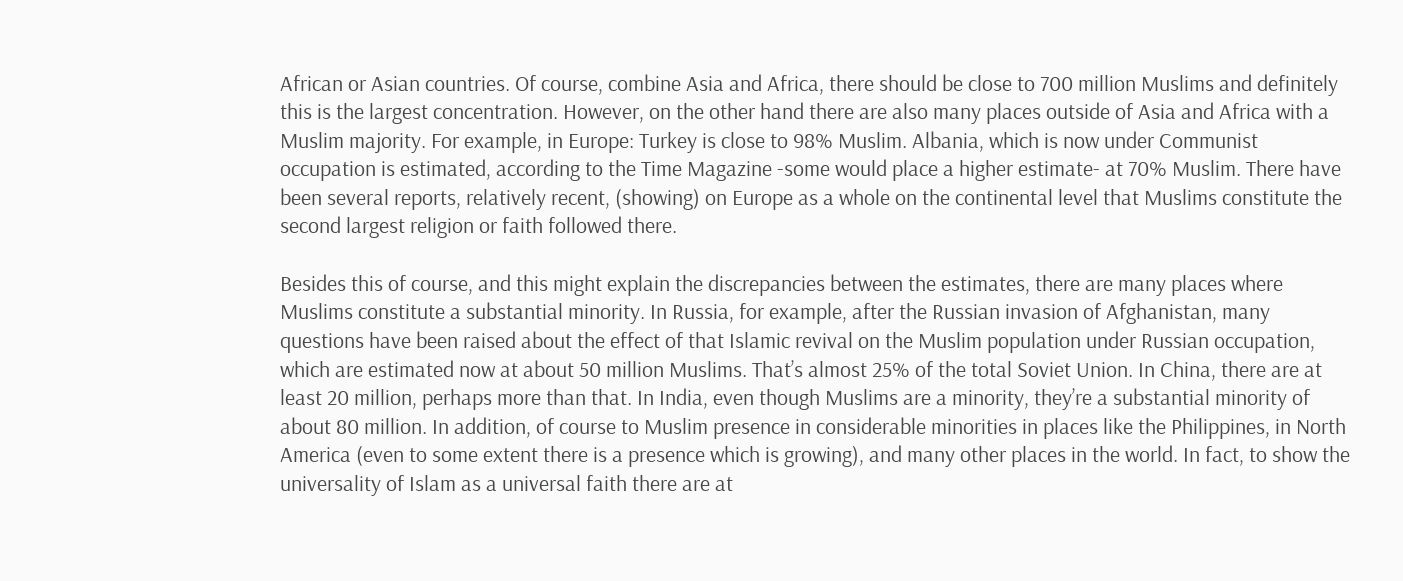African or Asian countries. Of course, combine Asia and Africa, there should be close to 700 million Muslims and definitely this is the largest concentration. However, on the other hand there are also many places outside of Asia and Africa with a Muslim majority. For example, in Europe: Turkey is close to 98% Muslim. Albania, which is now under Communist occupation is estimated, according to the Time Magazine -some would place a higher estimate- at 70% Muslim. There have been several reports, relatively recent, (showing) on Europe as a whole on the continental level that Muslims constitute the second largest religion or faith followed there.

Besides this of course, and this might explain the discrepancies between the estimates, there are many places where Muslims constitute a substantial minority. In Russia, for example, after the Russian invasion of Afghanistan, many questions have been raised about the effect of that Islamic revival on the Muslim population under Russian occupation, which are estimated now at about 50 million Muslims. That’s almost 25% of the total Soviet Union. In China, there are at least 20 million, perhaps more than that. In India, even though Muslims are a minority, they’re a substantial minority of about 80 million. In addition, of course to Muslim presence in considerable minorities in places like the Philippines, in North America (even to some extent there is a presence which is growing), and many other places in the world. In fact, to show the universality of Islam as a universal faith there are at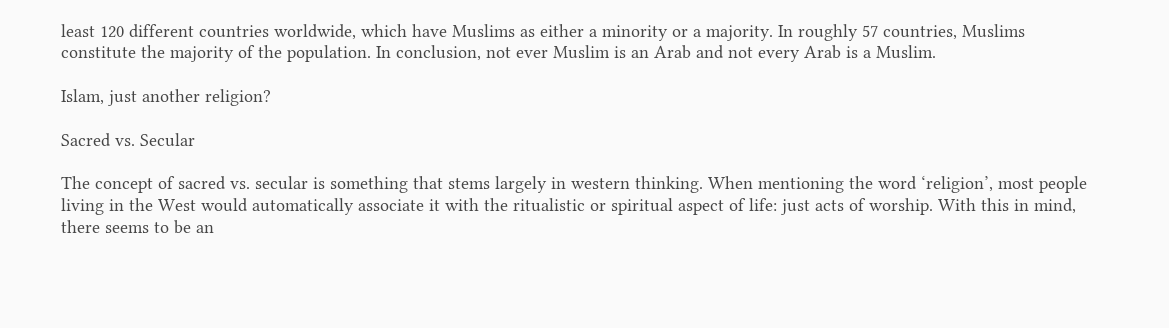least 120 different countries worldwide, which have Muslims as either a minority or a majority. In roughly 57 countries, Muslims constitute the majority of the population. In conclusion, not ever Muslim is an Arab and not every Arab is a Muslim.

Islam, just another religion?

Sacred vs. Secular

The concept of sacred vs. secular is something that stems largely in western thinking. When mentioning the word ‘religion’, most people living in the West would automatically associate it with the ritualistic or spiritual aspect of life: just acts of worship. With this in mind, there seems to be an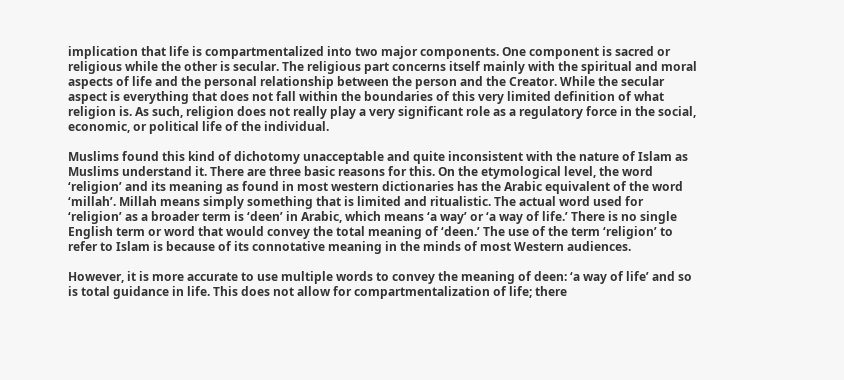implication that life is compartmentalized into two major components. One component is sacred or religious while the other is secular. The religious part concerns itself mainly with the spiritual and moral aspects of life and the personal relationship between the person and the Creator. While the secular aspect is everything that does not fall within the boundaries of this very limited definition of what religion is. As such, religion does not really play a very significant role as a regulatory force in the social, economic, or political life of the individual.

Muslims found this kind of dichotomy unacceptable and quite inconsistent with the nature of Islam as Muslims understand it. There are three basic reasons for this. On the etymological level, the word ‘religion’ and its meaning as found in most western dictionaries has the Arabic equivalent of the word ‘millah’. Millah means simply something that is limited and ritualistic. The actual word used for ‘religion’ as a broader term is ‘deen’ in Arabic, which means ‘a way’ or ‘a way of life.’ There is no single English term or word that would convey the total meaning of ‘deen.’ The use of the term ‘religion’ to refer to Islam is because of its connotative meaning in the minds of most Western audiences.

However, it is more accurate to use multiple words to convey the meaning of deen: ‘a way of life’ and so is total guidance in life. This does not allow for compartmentalization of life; there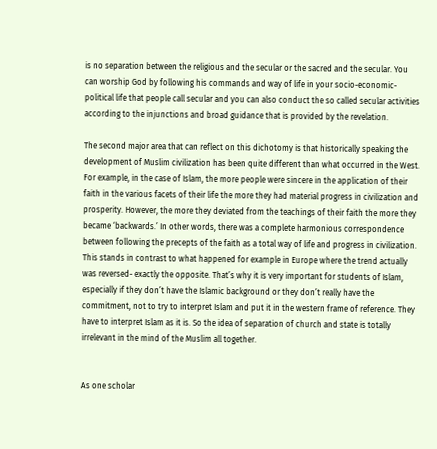is no separation between the religious and the secular or the sacred and the secular. You can worship God by following his commands and way of life in your socio-economic-political life that people call secular and you can also conduct the so called secular activities according to the injunctions and broad guidance that is provided by the revelation.

The second major area that can reflect on this dichotomy is that historically speaking the development of Muslim civilization has been quite different than what occurred in the West. For example, in the case of Islam, the more people were sincere in the application of their faith in the various facets of their life the more they had material progress in civilization and prosperity. However, the more they deviated from the teachings of their faith the more they became ‘backwards.’ In other words, there was a complete harmonious correspondence between following the precepts of the faith as a total way of life and progress in civilization. This stands in contrast to what happened for example in Europe where the trend actually was reversed- exactly the opposite. That’s why it is very important for students of Islam, especially if they don’t have the Islamic background or they don’t really have the commitment, not to try to interpret Islam and put it in the western frame of reference. They have to interpret Islam as it is. So the idea of separation of church and state is totally irrelevant in the mind of the Muslim all together.


As one scholar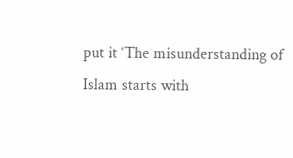put it ‘The misunderstanding of Islam starts with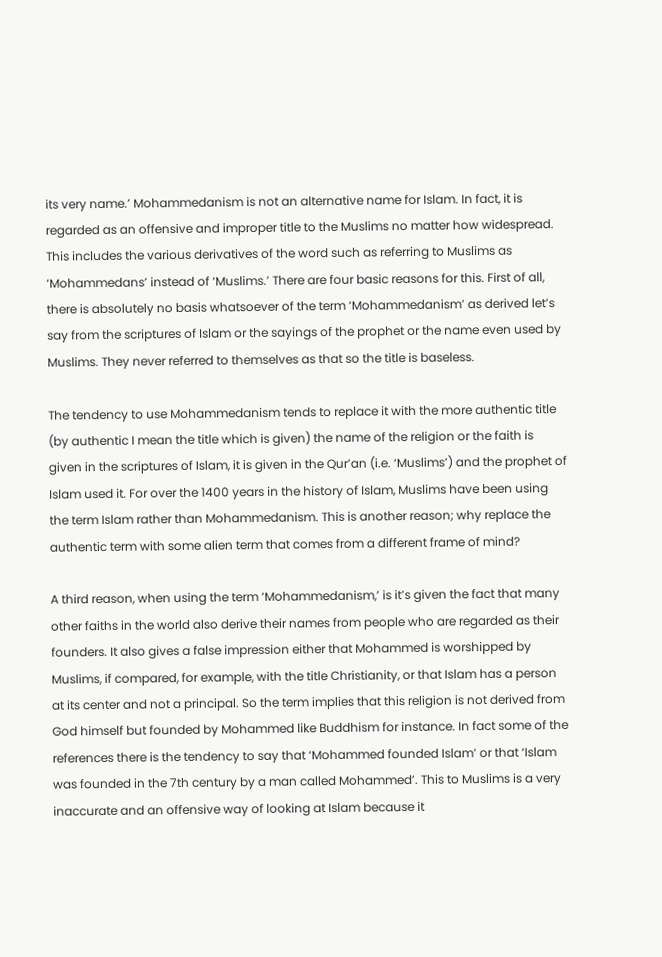its very name.’ Mohammedanism is not an alternative name for Islam. In fact, it is regarded as an offensive and improper title to the Muslims no matter how widespread. This includes the various derivatives of the word such as referring to Muslims as ‘Mohammedans’ instead of ‘Muslims.’ There are four basic reasons for this. First of all, there is absolutely no basis whatsoever of the term ‘Mohammedanism’ as derived let’s say from the scriptures of Islam or the sayings of the prophet or the name even used by Muslims. They never referred to themselves as that so the title is baseless.

The tendency to use Mohammedanism tends to replace it with the more authentic title (by authentic I mean the title which is given) the name of the religion or the faith is given in the scriptures of Islam, it is given in the Qur’an (i.e. ‘Muslims’) and the prophet of Islam used it. For over the 1400 years in the history of Islam, Muslims have been using the term Islam rather than Mohammedanism. This is another reason; why replace the authentic term with some alien term that comes from a different frame of mind?

A third reason, when using the term ‘Mohammedanism,’ is it’s given the fact that many other faiths in the world also derive their names from people who are regarded as their founders. It also gives a false impression either that Mohammed is worshipped by Muslims, if compared, for example, with the title Christianity, or that Islam has a person at its center and not a principal. So the term implies that this religion is not derived from God himself but founded by Mohammed like Buddhism for instance. In fact some of the references there is the tendency to say that ‘Mohammed founded Islam’ or that ‘Islam was founded in the 7th century by a man called Mohammed’. This to Muslims is a very inaccurate and an offensive way of looking at Islam because it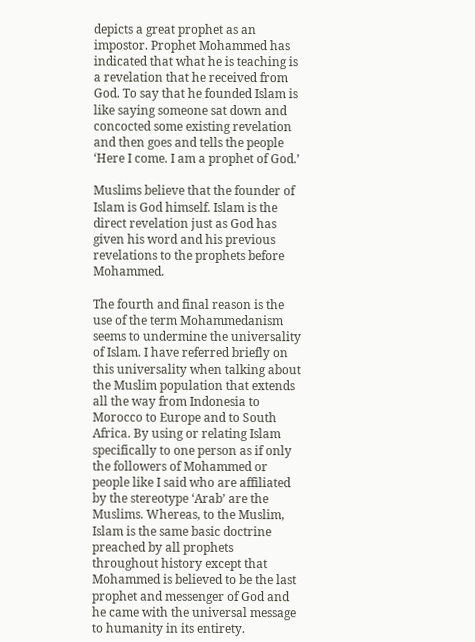depicts a great prophet as an impostor. Prophet Mohammed has indicated that what he is teaching is a revelation that he received from God. To say that he founded Islam is like saying someone sat down and concocted some existing revelation and then goes and tells the people ‘Here I come. I am a prophet of God.’

Muslims believe that the founder of Islam is God himself. Islam is the direct revelation just as God has given his word and his previous revelations to the prophets before Mohammed.

The fourth and final reason is the use of the term Mohammedanism seems to undermine the universality of Islam. I have referred briefly on this universality when talking about the Muslim population that extends all the way from Indonesia to Morocco to Europe and to South Africa. By using or relating Islam specifically to one person as if only the followers of Mohammed or people like I said who are affiliated by the stereotype ‘Arab’ are the Muslims. Whereas, to the Muslim, Islam is the same basic doctrine preached by all prophets throughout history except that Mohammed is believed to be the last prophet and messenger of God and he came with the universal message to humanity in its entirety.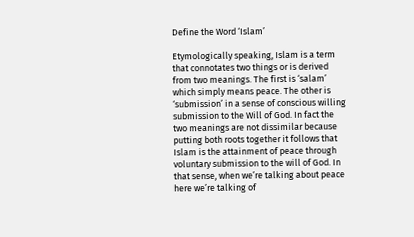Define the Word ‘Islam’

Etymologically speaking, Islam is a term that connotates two things or is derived from two meanings. The first is ‘salam’ which simply means peace. The other is ‘submission’ in a sense of conscious willing submission to the Will of God. In fact the two meanings are not dissimilar because putting both roots together it follows that Islam is the attainment of peace through voluntary submission to the will of God. In that sense, when we’re talking about peace here we’re talking of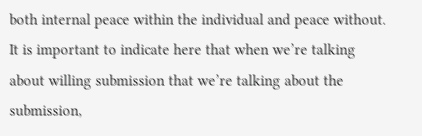both internal peace within the individual and peace without. It is important to indicate here that when we’re talking about willing submission that we’re talking about the submission,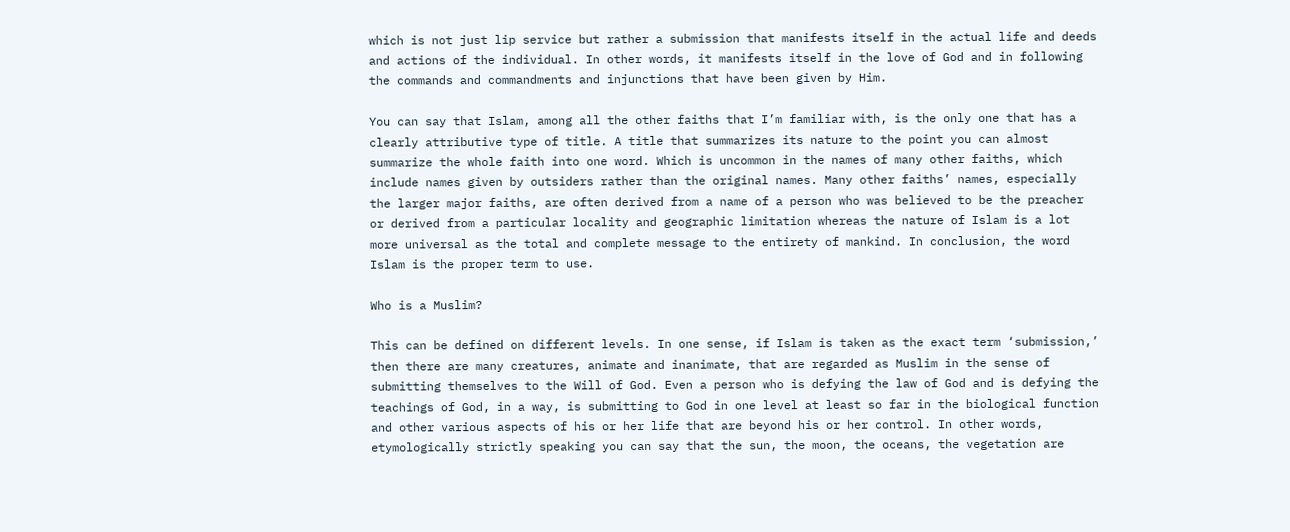which is not just lip service but rather a submission that manifests itself in the actual life and deeds and actions of the individual. In other words, it manifests itself in the love of God and in following the commands and commandments and injunctions that have been given by Him.

You can say that Islam, among all the other faiths that I’m familiar with, is the only one that has a clearly attributive type of title. A title that summarizes its nature to the point you can almost summarize the whole faith into one word. Which is uncommon in the names of many other faiths, which include names given by outsiders rather than the original names. Many other faiths’ names, especially the larger major faiths, are often derived from a name of a person who was believed to be the preacher or derived from a particular locality and geographic limitation whereas the nature of Islam is a lot more universal as the total and complete message to the entirety of mankind. In conclusion, the word Islam is the proper term to use.

Who is a Muslim?

This can be defined on different levels. In one sense, if Islam is taken as the exact term ‘submission,’ then there are many creatures, animate and inanimate, that are regarded as Muslim in the sense of submitting themselves to the Will of God. Even a person who is defying the law of God and is defying the teachings of God, in a way, is submitting to God in one level at least so far in the biological function and other various aspects of his or her life that are beyond his or her control. In other words, etymologically strictly speaking you can say that the sun, the moon, the oceans, the vegetation are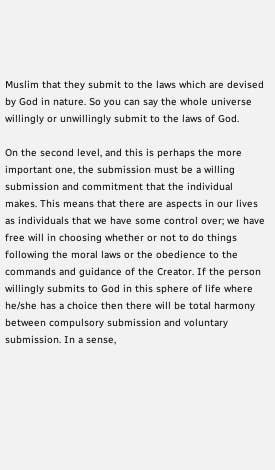Muslim that they submit to the laws which are devised by God in nature. So you can say the whole universe willingly or unwillingly submit to the laws of God.

On the second level, and this is perhaps the more important one, the submission must be a willing submission and commitment that the individual makes. This means that there are aspects in our lives as individuals that we have some control over; we have free will in choosing whether or not to do things following the moral laws or the obedience to the commands and guidance of the Creator. If the person willingly submits to God in this sphere of life where he/she has a choice then there will be total harmony between compulsory submission and voluntary submission. In a sense,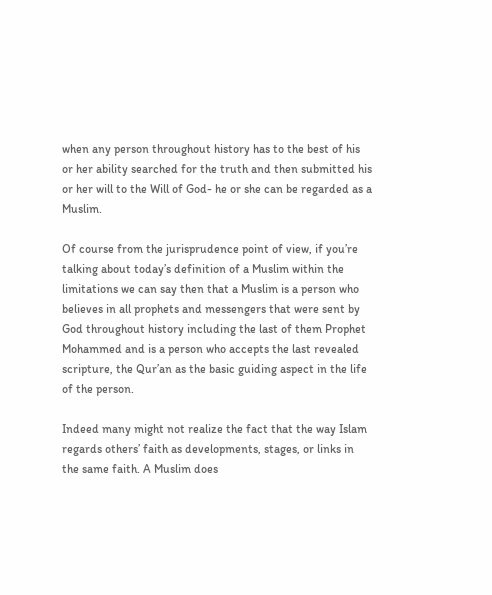when any person throughout history has to the best of his or her ability searched for the truth and then submitted his or her will to the Will of God- he or she can be regarded as a Muslim.

Of course from the jurisprudence point of view, if you’re talking about today’s definition of a Muslim within the limitations we can say then that a Muslim is a person who believes in all prophets and messengers that were sent by God throughout history including the last of them Prophet Mohammed and is a person who accepts the last revealed scripture, the Qur’an as the basic guiding aspect in the life of the person.

Indeed many might not realize the fact that the way Islam regards others’ faith as developments, stages, or links in the same faith. A Muslim does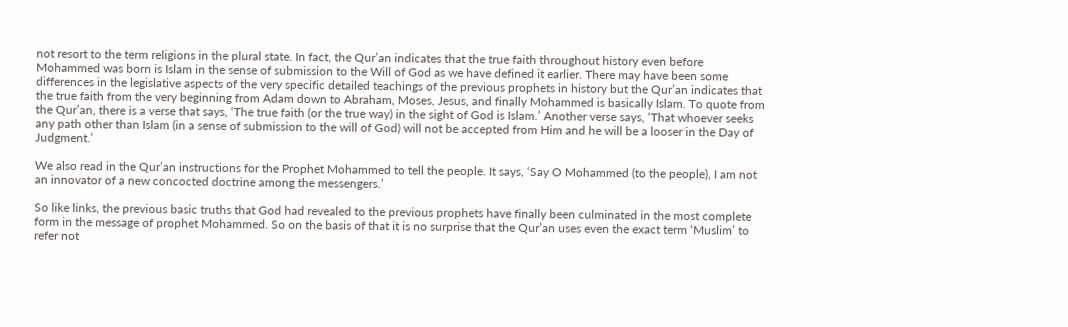not resort to the term religions in the plural state. In fact, the Qur’an indicates that the true faith throughout history even before Mohammed was born is Islam in the sense of submission to the Will of God as we have defined it earlier. There may have been some differences in the legislative aspects of the very specific detailed teachings of the previous prophets in history but the Qur’an indicates that the true faith from the very beginning from Adam down to Abraham, Moses, Jesus, and finally Mohammed is basically Islam. To quote from the Qur’an, there is a verse that says, ‘The true faith (or the true way) in the sight of God is Islam.’ Another verse says, ‘That whoever seeks any path other than Islam (in a sense of submission to the will of God) will not be accepted from Him and he will be a looser in the Day of Judgment.’

We also read in the Qur’an instructions for the Prophet Mohammed to tell the people. It says, ‘Say O Mohammed (to the people), I am not an innovator of a new concocted doctrine among the messengers.’

So like links, the previous basic truths that God had revealed to the previous prophets have finally been culminated in the most complete form in the message of prophet Mohammed. So on the basis of that it is no surprise that the Qur’an uses even the exact term ‘Muslim’ to refer not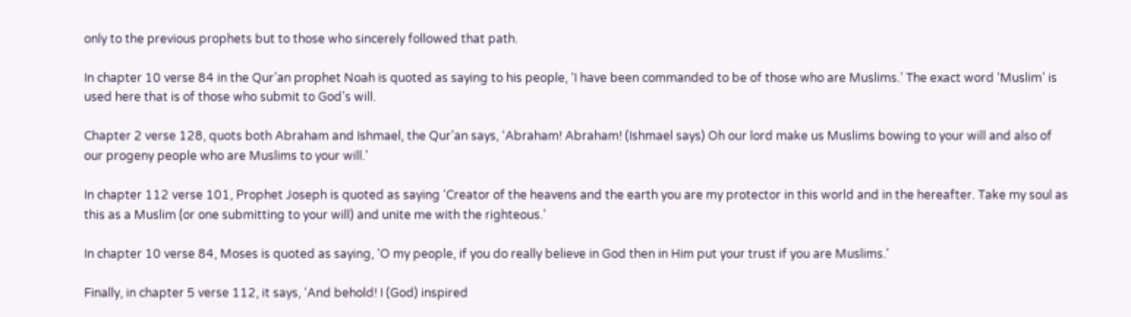only to the previous prophets but to those who sincerely followed that path.

In chapter 10 verse 84 in the Qur’an prophet Noah is quoted as saying to his people, ‘I have been commanded to be of those who are Muslims.’ The exact word ‘Muslim’ is used here that is of those who submit to God’s will.

Chapter 2 verse 128, quots both Abraham and Ishmael, the Qur’an says, ‘Abraham! Abraham! (Ishmael says) Oh our lord make us Muslims bowing to your will and also of our progeny people who are Muslims to your will.’

In chapter 112 verse 101, Prophet Joseph is quoted as saying ‘Creator of the heavens and the earth you are my protector in this world and in the hereafter. Take my soul as this as a Muslim (or one submitting to your will) and unite me with the righteous.’

In chapter 10 verse 84, Moses is quoted as saying, ‘O my people, if you do really believe in God then in Him put your trust if you are Muslims.’

Finally, in chapter 5 verse 112, it says, ‘And behold! I (God) inspired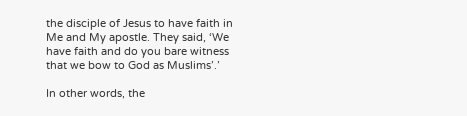the disciple of Jesus to have faith in Me and My apostle. They said, ‘We have faith and do you bare witness that we bow to God as Muslims’.’

In other words, the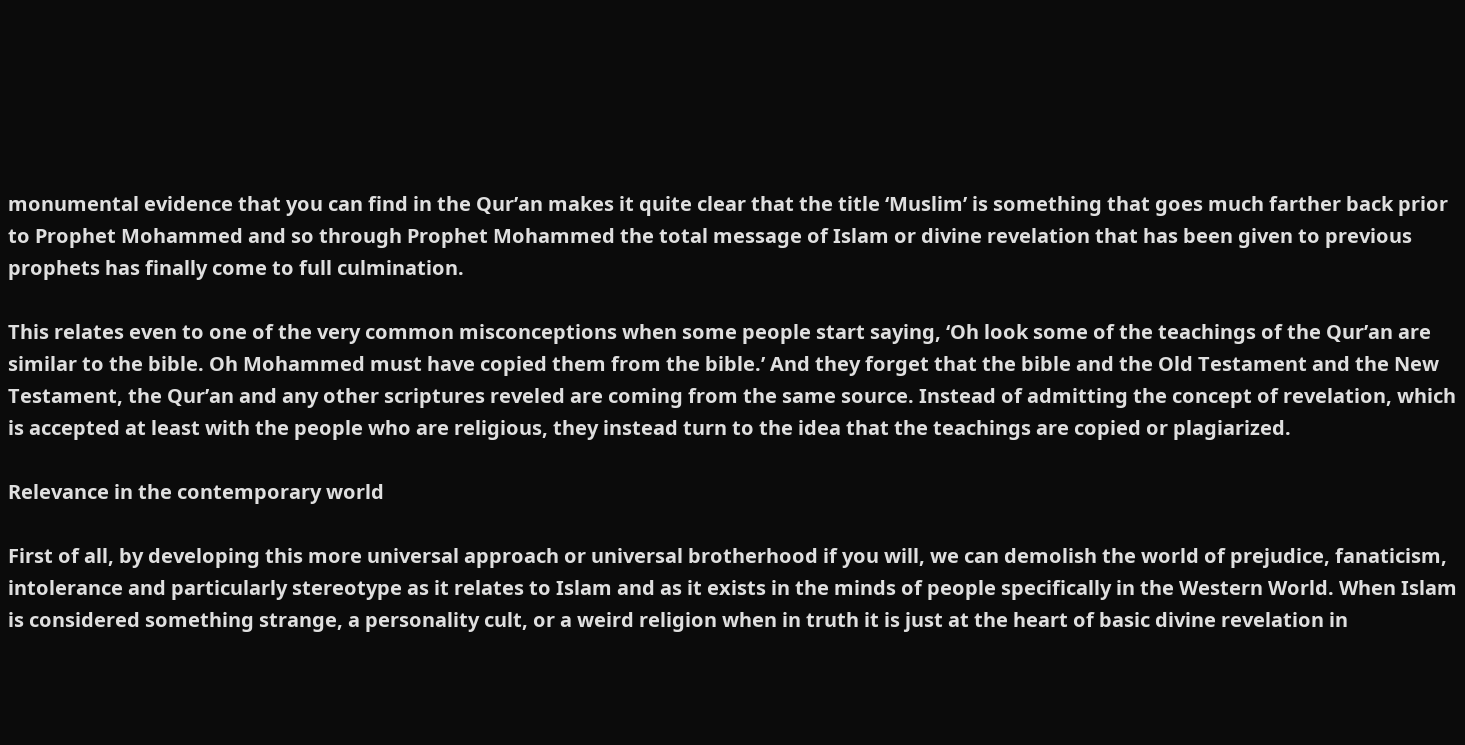monumental evidence that you can find in the Qur’an makes it quite clear that the title ‘Muslim’ is something that goes much farther back prior to Prophet Mohammed and so through Prophet Mohammed the total message of Islam or divine revelation that has been given to previous prophets has finally come to full culmination.

This relates even to one of the very common misconceptions when some people start saying, ‘Oh look some of the teachings of the Qur’an are similar to the bible. Oh Mohammed must have copied them from the bible.’ And they forget that the bible and the Old Testament and the New Testament, the Qur’an and any other scriptures reveled are coming from the same source. Instead of admitting the concept of revelation, which is accepted at least with the people who are religious, they instead turn to the idea that the teachings are copied or plagiarized.

Relevance in the contemporary world

First of all, by developing this more universal approach or universal brotherhood if you will, we can demolish the world of prejudice, fanaticism, intolerance and particularly stereotype as it relates to Islam and as it exists in the minds of people specifically in the Western World. When Islam is considered something strange, a personality cult, or a weird religion when in truth it is just at the heart of basic divine revelation in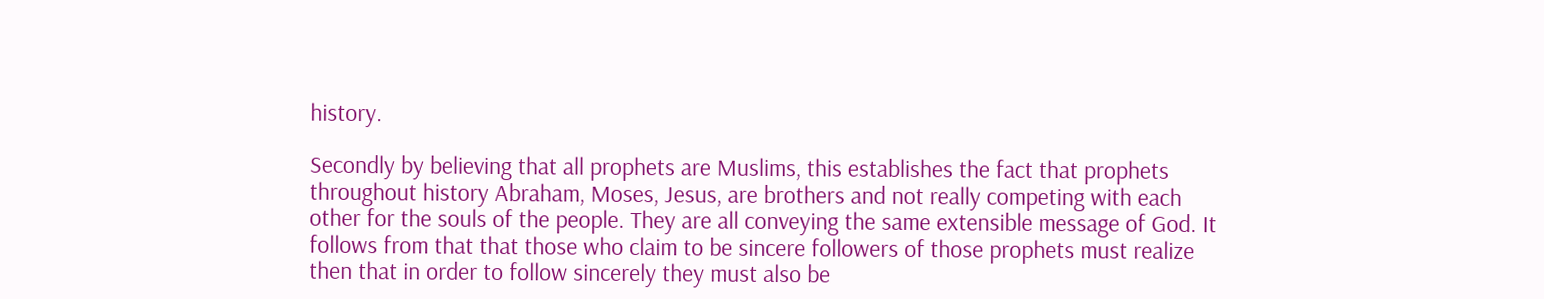history.

Secondly by believing that all prophets are Muslims, this establishes the fact that prophets throughout history Abraham, Moses, Jesus, are brothers and not really competing with each other for the souls of the people. They are all conveying the same extensible message of God. It follows from that that those who claim to be sincere followers of those prophets must realize then that in order to follow sincerely they must also be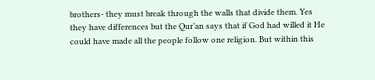brothers- they must break through the walls that divide them. Yes they have differences but the Qur’an says that if God had willed it He could have made all the people follow one religion. But within this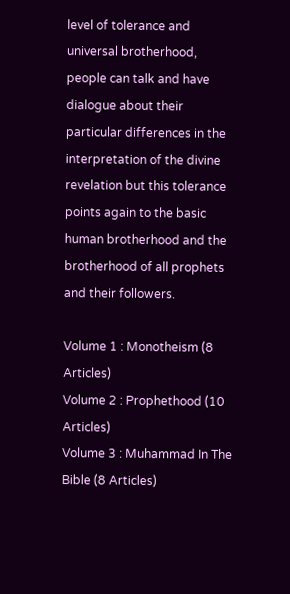level of tolerance and universal brotherhood, people can talk and have dialogue about their particular differences in the interpretation of the divine revelation but this tolerance points again to the basic human brotherhood and the brotherhood of all prophets and their followers.

Volume 1 : Monotheism (8 Articles)
Volume 2 : Prophethood (10 Articles)
Volume 3 : Muhammad In The Bible (8 Articles)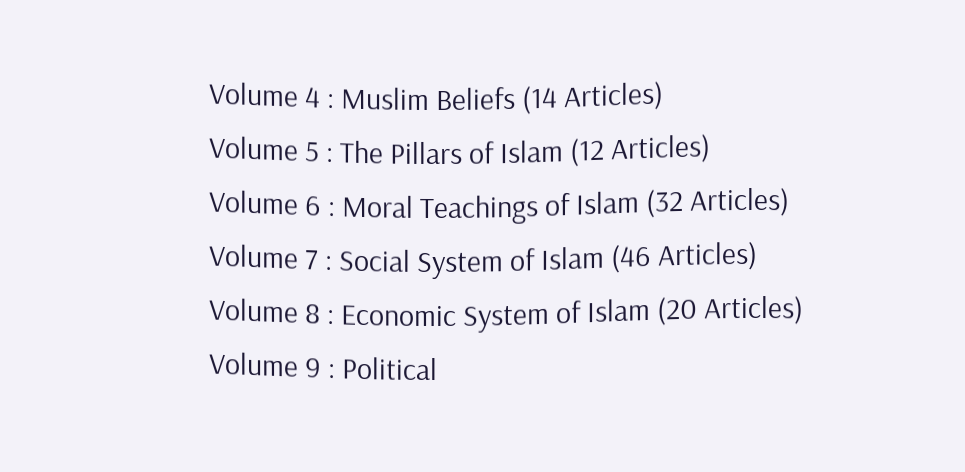Volume 4 : Muslim Beliefs (14 Articles)
Volume 5 : The Pillars of Islam (12 Articles)
Volume 6 : Moral Teachings of Islam (32 Articles)
Volume 7 : Social System of Islam (46 Articles)
Volume 8 : Economic System of Islam (20 Articles)
Volume 9 : Political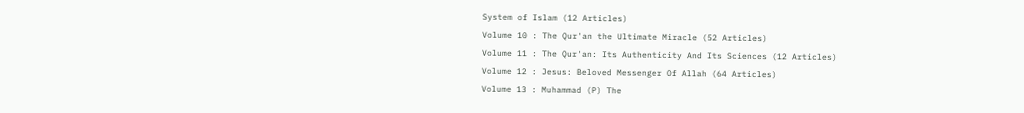System of Islam (12 Articles)
Volume 10 : The Qur'an the Ultimate Miracle (52 Articles)
Volume 11 : The Qur'an: Its Authenticity And Its Sciences (12 Articles)
Volume 12 : Jesus: Beloved Messenger Of Allah (64 Articles)
Volume 13 : Muhammad (P) The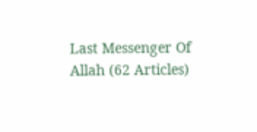Last Messenger Of Allah (62 Articles)